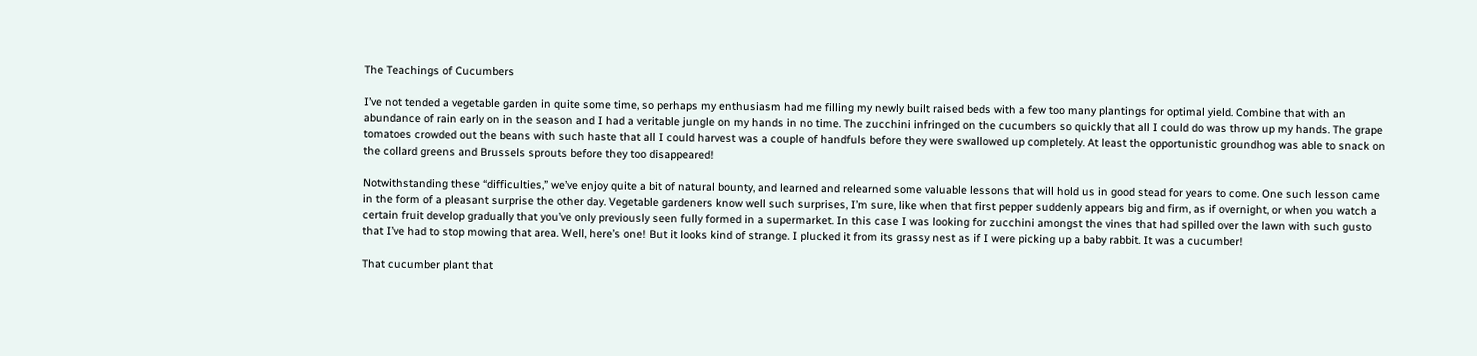The Teachings of Cucumbers

I’ve not tended a vegetable garden in quite some time, so perhaps my enthusiasm had me filling my newly built raised beds with a few too many plantings for optimal yield. Combine that with an abundance of rain early on in the season and I had a veritable jungle on my hands in no time. The zucchini infringed on the cucumbers so quickly that all I could do was throw up my hands. The grape tomatoes crowded out the beans with such haste that all I could harvest was a couple of handfuls before they were swallowed up completely. At least the opportunistic groundhog was able to snack on the collard greens and Brussels sprouts before they too disappeared!

Notwithstanding these “difficulties,” we’ve enjoy quite a bit of natural bounty, and learned and relearned some valuable lessons that will hold us in good stead for years to come. One such lesson came in the form of a pleasant surprise the other day. Vegetable gardeners know well such surprises, I’m sure, like when that first pepper suddenly appears big and firm, as if overnight, or when you watch a certain fruit develop gradually that you’ve only previously seen fully formed in a supermarket. In this case I was looking for zucchini amongst the vines that had spilled over the lawn with such gusto that I’ve had to stop mowing that area. Well, here’s one! But it looks kind of strange. I plucked it from its grassy nest as if I were picking up a baby rabbit. It was a cucumber!

That cucumber plant that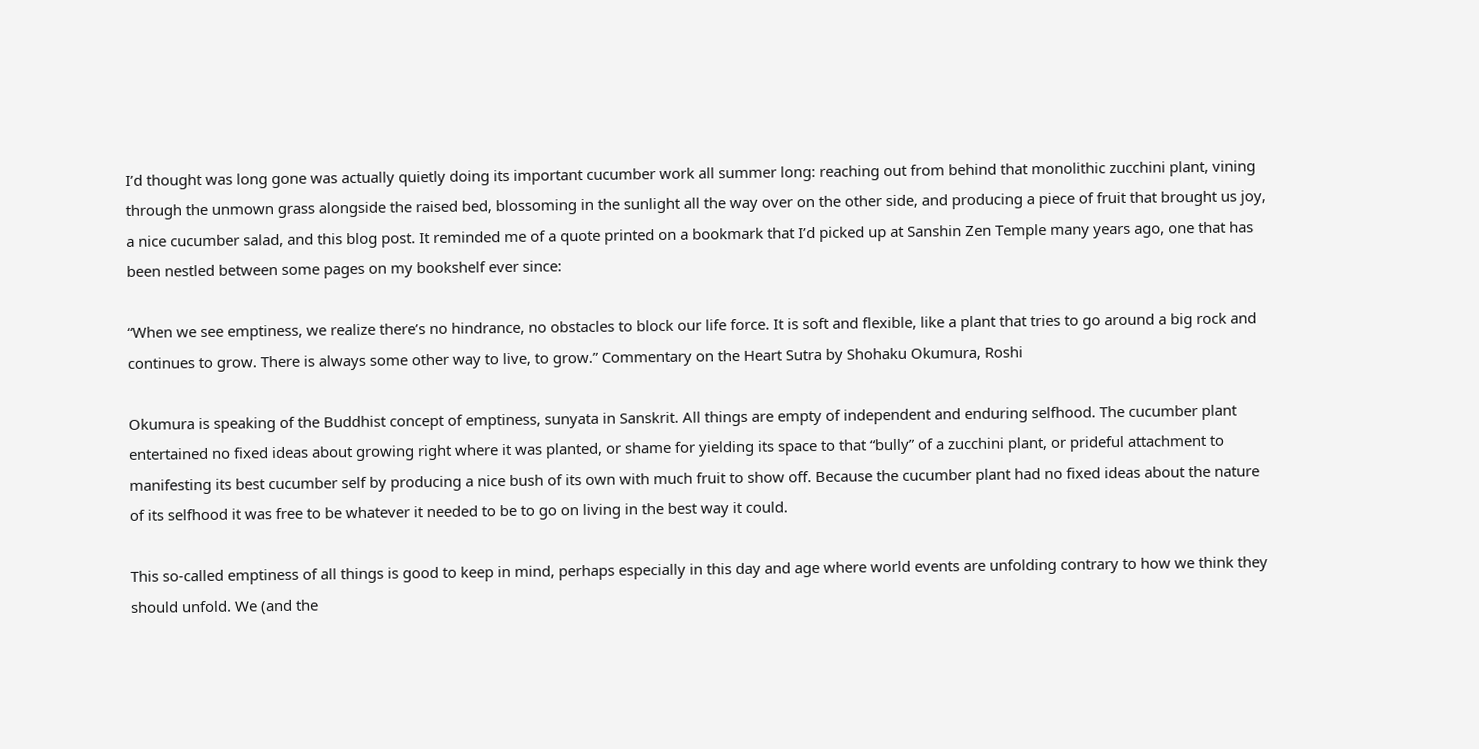I’d thought was long gone was actually quietly doing its important cucumber work all summer long: reaching out from behind that monolithic zucchini plant, vining through the unmown grass alongside the raised bed, blossoming in the sunlight all the way over on the other side, and producing a piece of fruit that brought us joy, a nice cucumber salad, and this blog post. It reminded me of a quote printed on a bookmark that I’d picked up at Sanshin Zen Temple many years ago, one that has been nestled between some pages on my bookshelf ever since:

“When we see emptiness, we realize there’s no hindrance, no obstacles to block our life force. It is soft and flexible, like a plant that tries to go around a big rock and continues to grow. There is always some other way to live, to grow.” Commentary on the Heart Sutra by Shohaku Okumura, Roshi

Okumura is speaking of the Buddhist concept of emptiness, sunyata in Sanskrit. All things are empty of independent and enduring selfhood. The cucumber plant entertained no fixed ideas about growing right where it was planted, or shame for yielding its space to that “bully” of a zucchini plant, or prideful attachment to manifesting its best cucumber self by producing a nice bush of its own with much fruit to show off. Because the cucumber plant had no fixed ideas about the nature of its selfhood it was free to be whatever it needed to be to go on living in the best way it could.

This so-called emptiness of all things is good to keep in mind, perhaps especially in this day and age where world events are unfolding contrary to how we think they should unfold. We (and the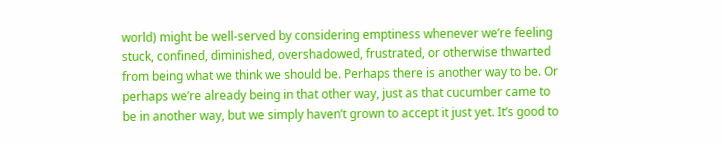world) might be well-served by considering emptiness whenever we’re feeling stuck, confined, diminished, overshadowed, frustrated, or otherwise thwarted from being what we think we should be. Perhaps there is another way to be. Or perhaps we’re already being in that other way, just as that cucumber came to be in another way, but we simply haven’t grown to accept it just yet. It’s good to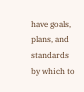have goals, plans, and standards by which to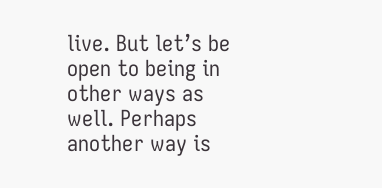live. But let’s be open to being in other ways as well. Perhaps another way is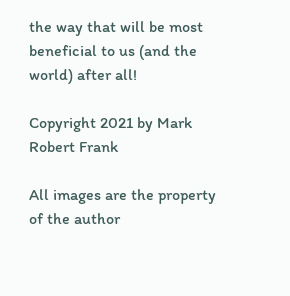the way that will be most beneficial to us (and the world) after all!

Copyright 2021 by Mark Robert Frank

All images are the property of the author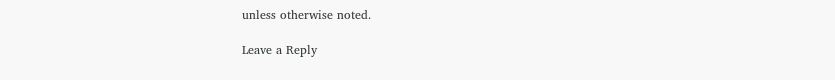unless otherwise noted.

Leave a Reply